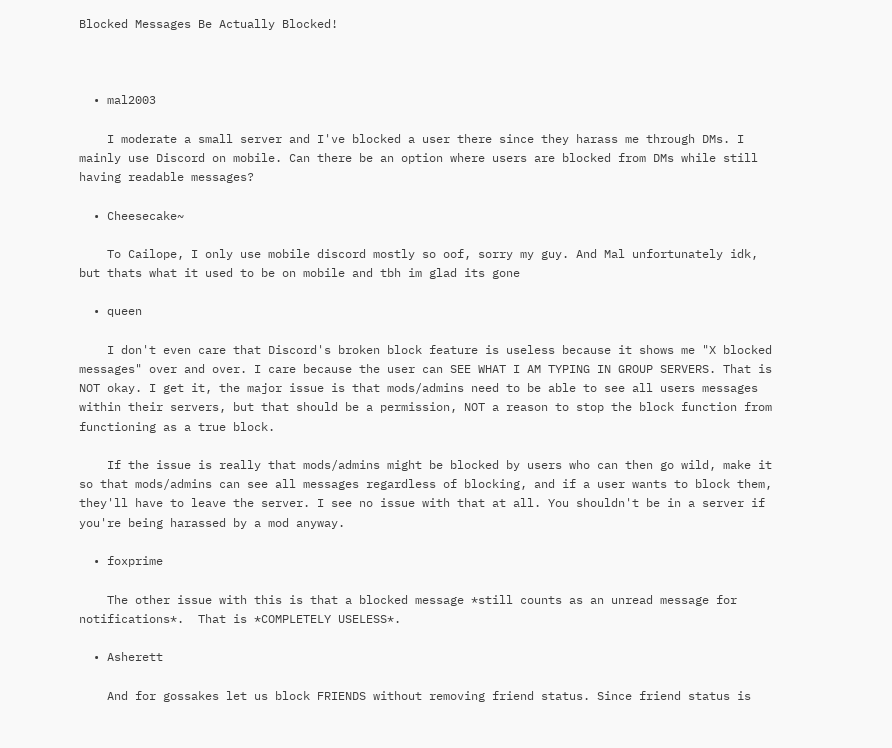Blocked Messages Be Actually Blocked!



  • mal2003

    I moderate a small server and I've blocked a user there since they harass me through DMs. I mainly use Discord on mobile. Can there be an option where users are blocked from DMs while still having readable messages?

  • Cheesecake~

    To Cailope, I only use mobile discord mostly so oof, sorry my guy. And Mal unfortunately idk, but thats what it used to be on mobile and tbh im glad its gone

  • queen

    I don't even care that Discord's broken block feature is useless because it shows me "X blocked messages" over and over. I care because the user can SEE WHAT I AM TYPING IN GROUP SERVERS. That is NOT okay. I get it, the major issue is that mods/admins need to be able to see all users messages within their servers, but that should be a permission, NOT a reason to stop the block function from functioning as a true block.

    If the issue is really that mods/admins might be blocked by users who can then go wild, make it so that mods/admins can see all messages regardless of blocking, and if a user wants to block them, they'll have to leave the server. I see no issue with that at all. You shouldn't be in a server if you're being harassed by a mod anyway.

  • foxprime

    The other issue with this is that a blocked message *still counts as an unread message for notifications*.  That is *COMPLETELY USELESS*.

  • Asherett

    And for gossakes let us block FRIENDS without removing friend status. Since friend status is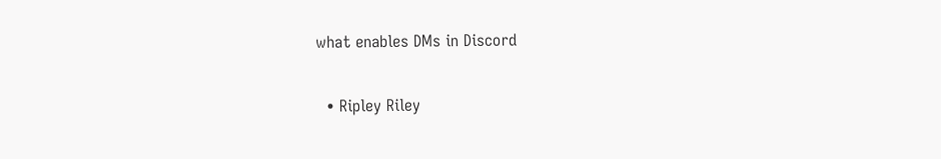what enables DMs in Discord

  • Ripley Riley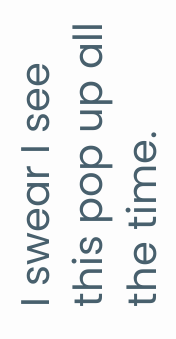I swear I see this pop up all the time.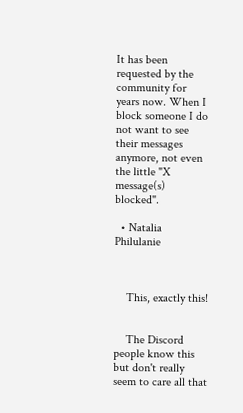It has been requested by the community for years now. When I block someone I do not want to see their messages anymore, not even the little "X message(s) blocked".

  • Natalia Philulanie



    This, exactly this!


    The Discord people know this but don't really seem to care all that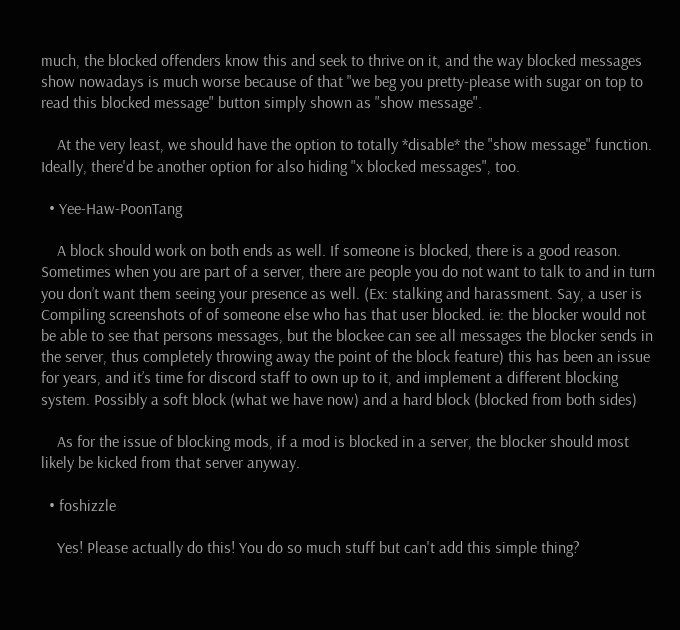much, the blocked offenders know this and seek to thrive on it, and the way blocked messages show nowadays is much worse because of that "we beg you pretty-please with sugar on top to read this blocked message" button simply shown as "show message".

    At the very least, we should have the option to totally *disable* the "show message" function. Ideally, there'd be another option for also hiding "x blocked messages", too.

  • Yee-Haw-PoonTang

    A block should work on both ends as well. If someone is blocked, there is a good reason. Sometimes when you are part of a server, there are people you do not want to talk to and in turn you don’t want them seeing your presence as well. (Ex: stalking and harassment. Say, a user is Compiling screenshots of of someone else who has that user blocked. ie: the blocker would not be able to see that persons messages, but the blockee can see all messages the blocker sends in the server, thus completely throwing away the point of the block feature) this has been an issue for years, and it’s time for discord staff to own up to it, and implement a different blocking system. Possibly a soft block (what we have now) and a hard block (blocked from both sides)

    As for the issue of blocking mods, if a mod is blocked in a server, the blocker should most likely be kicked from that server anyway.

  • foshizzle

    Yes! Please actually do this! You do so much stuff but can't add this simple thing?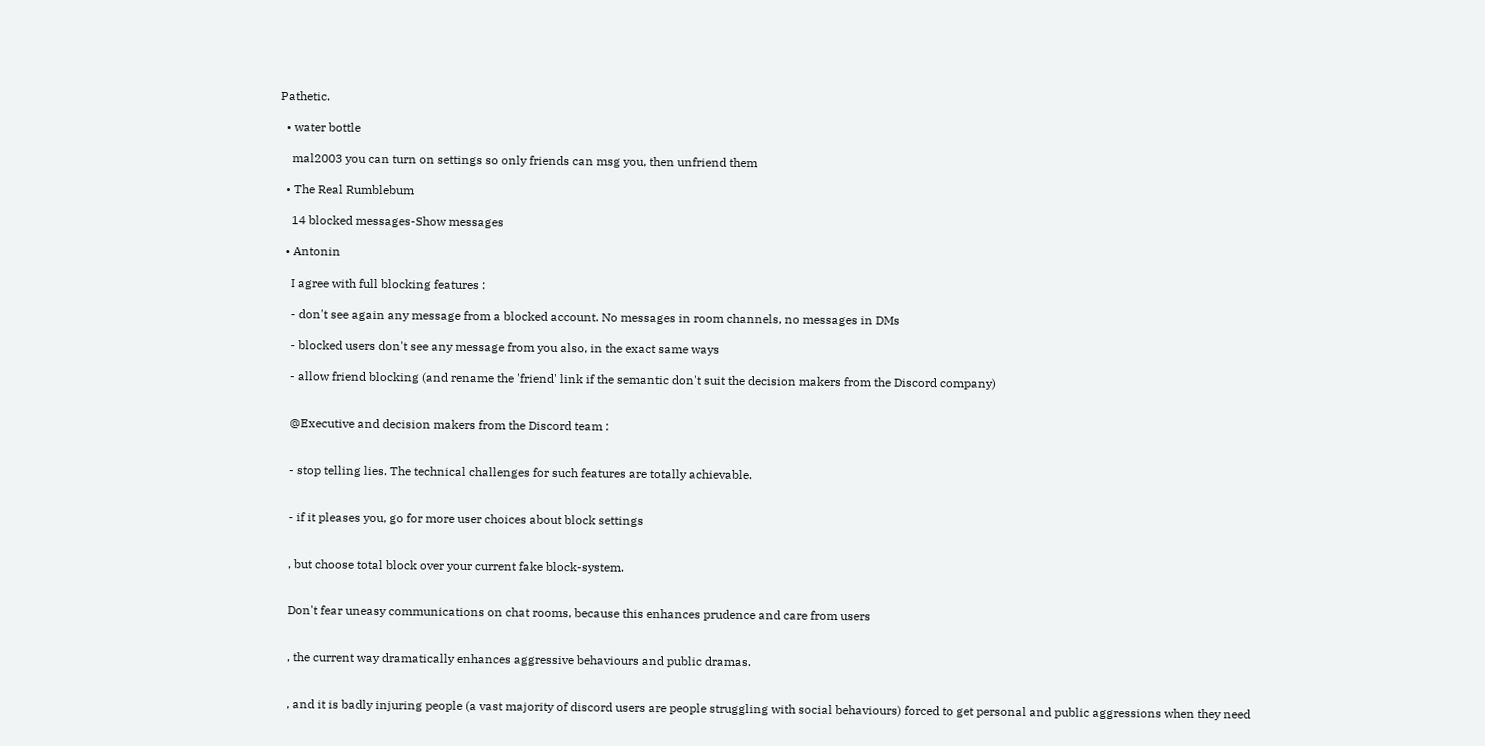Pathetic.

  • water bottle

    mal2003 you can turn on settings so only friends can msg you, then unfriend them

  • The Real Rumblebum

    14 blocked messages-Show messages

  • Antonin

    I agree with full blocking features :

    - don't see again any message from a blocked account. No messages in room channels, no messages in DMs

    - blocked users don't see any message from you also, in the exact same ways

    - allow friend blocking (and rename the 'friend' link if the semantic don't suit the decision makers from the Discord company)


    @Executive and decision makers from the Discord team :


    - stop telling lies. The technical challenges for such features are totally achievable.


    - if it pleases you, go for more user choices about block settings


    , but choose total block over your current fake block-system.


    Don't fear uneasy communications on chat rooms, because this enhances prudence and care from users


    , the current way dramatically enhances aggressive behaviours and public dramas.


    , and it is badly injuring people (a vast majority of discord users are people struggling with social behaviours) forced to get personal and public aggressions when they need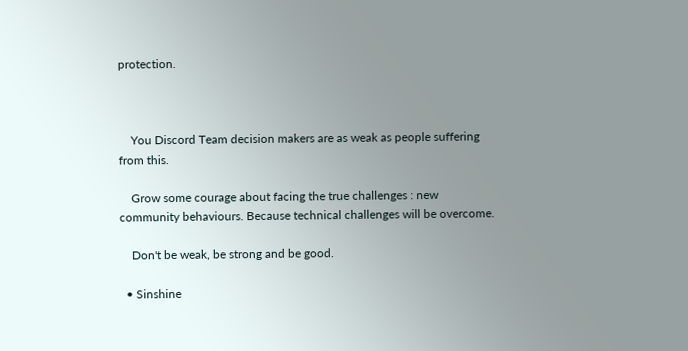protection.



    You Discord Team decision makers are as weak as people suffering from this.

    Grow some courage about facing the true challenges : new community behaviours. Because technical challenges will be overcome.

    Don't be weak, be strong and be good.

  • Sinshine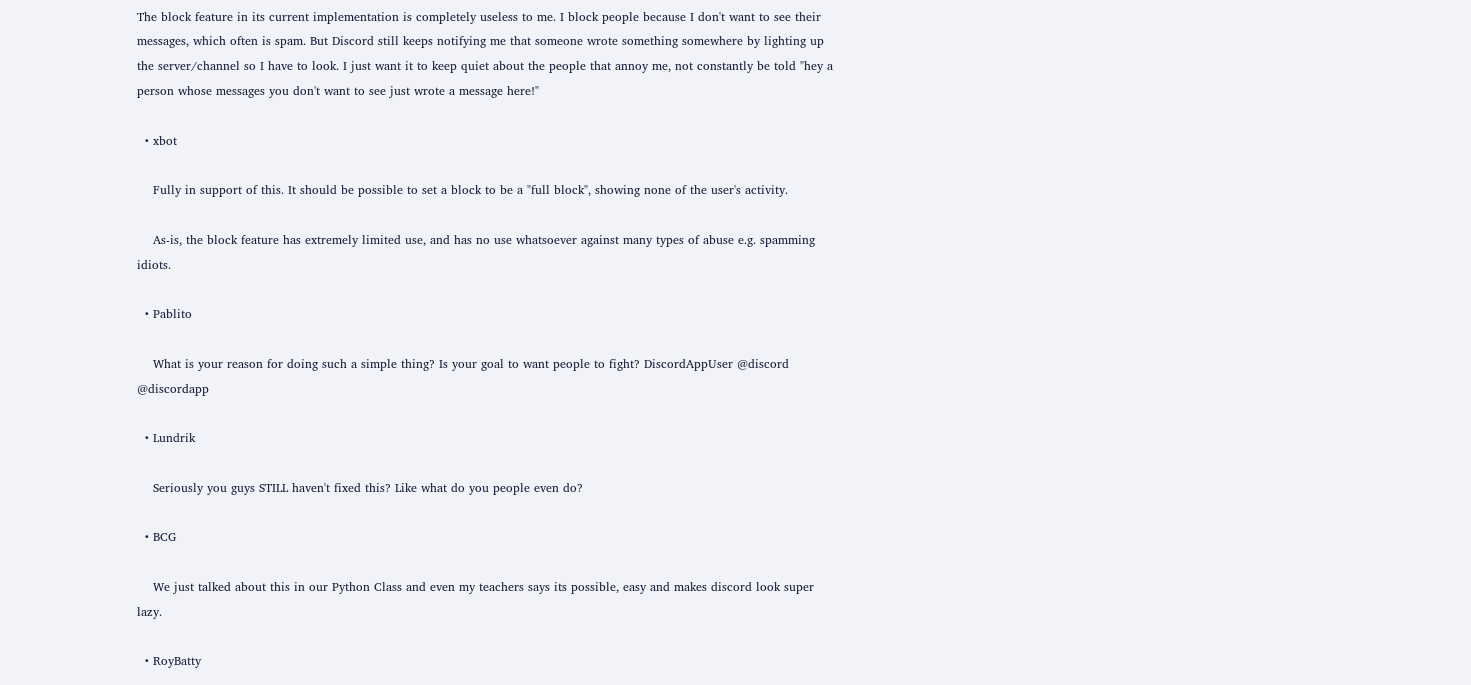The block feature in its current implementation is completely useless to me. I block people because I don't want to see their messages, which often is spam. But Discord still keeps notifying me that someone wrote something somewhere by lighting up the server/channel so I have to look. I just want it to keep quiet about the people that annoy me, not constantly be told "hey a person whose messages you don't want to see just wrote a message here!"

  • xbot

    Fully in support of this. It should be possible to set a block to be a "full block", showing none of the user's activity.

    As-is, the block feature has extremely limited use, and has no use whatsoever against many types of abuse e.g. spamming idiots.

  • Pablito

    What is your reason for doing such a simple thing? Is your goal to want people to fight? DiscordAppUser @discord @discordapp

  • Lundrik

    Seriously you guys STILL haven't fixed this? Like what do you people even do?

  • BCG

    We just talked about this in our Python Class and even my teachers says its possible, easy and makes discord look super lazy.

  • RoyBatty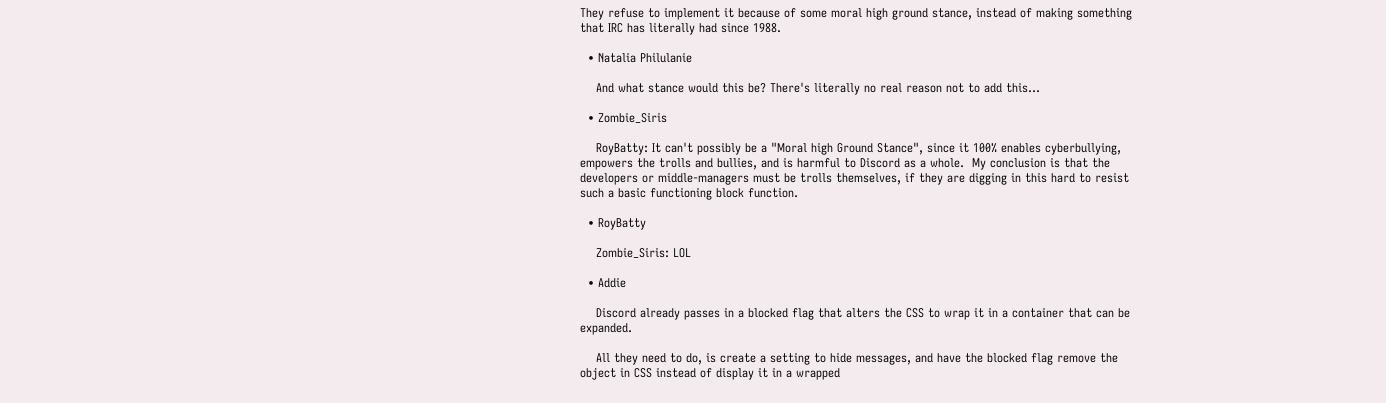They refuse to implement it because of some moral high ground stance, instead of making something that IRC has literally had since 1988.

  • Natalia Philulanie

    And what stance would this be? There's literally no real reason not to add this...

  • Zombie_Siris

    RoyBatty: It can't possibly be a "Moral high Ground Stance", since it 100% enables cyberbullying, empowers the trolls and bullies, and is harmful to Discord as a whole.  My conclusion is that the developers or middle-managers must be trolls themselves, if they are digging in this hard to resist such a basic functioning block function.

  • RoyBatty

    Zombie_Siris: LOL

  • Addie

    Discord already passes in a blocked flag that alters the CSS to wrap it in a container that can be expanded.

    All they need to do, is create a setting to hide messages, and have the blocked flag remove the object in CSS instead of display it in a wrapped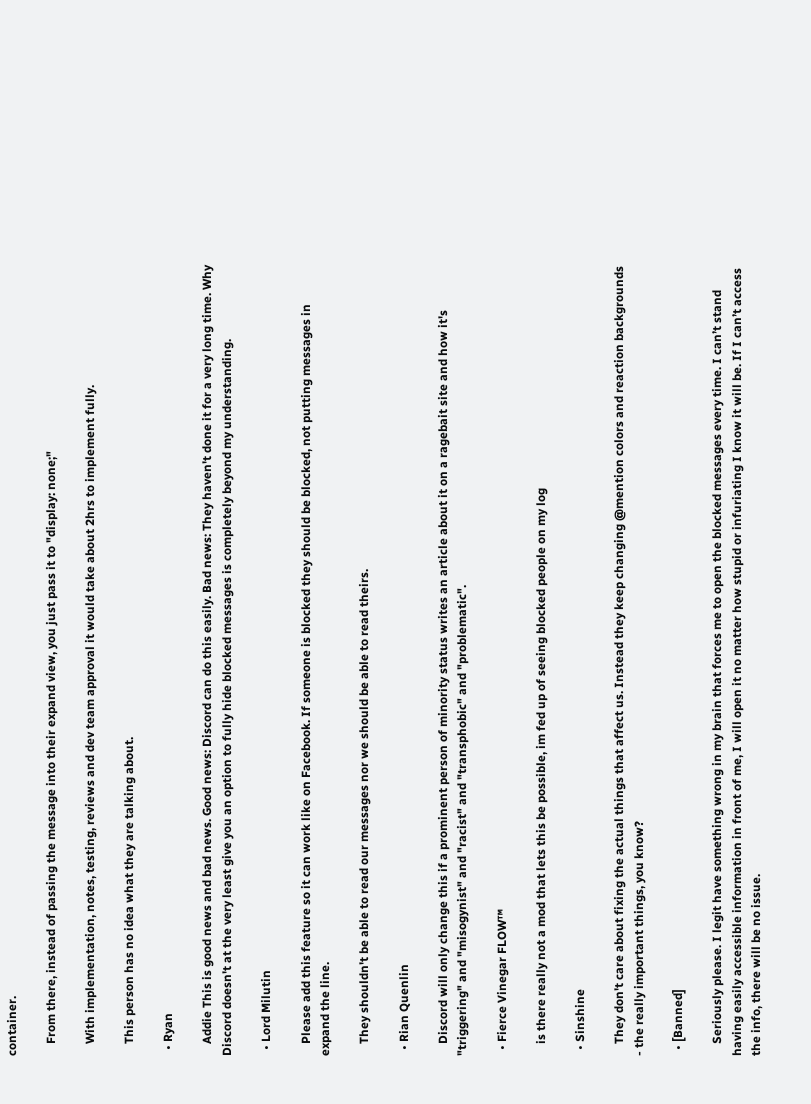container.

    From there, instead of passing the message into their expand view, you just pass it to "display: none;"

    With implementation, notes, testing, reviews and dev team approval it would take about 2hrs to implement fully.

    This person has no idea what they are talking about.

  • Ryan

    Addie This is good news and bad news. Good news: Discord can do this easily. Bad news: They haven't done it for a very long time. Why Discord doesn't at the very least give you an option to fully hide blocked messages is completely beyond my understanding.

  • Lord Milutin

    Please add this feature so it can work like on Facebook. If someone is blocked they should be blocked, not putting messages in expand the line.

    They shouldn't be able to read our messages nor we should be able to read theirs.

  • Rian Quenlin

    Discord will only change this if a prominent person of minority status writes an article about it on a ragebait site and how it's "triggering" and "misogynist" and "racist" and "transphobic" and "problematic".

  • Fierce Vinegar FLOW™

    is there really not a mod that lets this be possible, im fed up of seeing blocked people on my log

  • Sinshine

    They don't care about fixing the actual things that affect us. Instead they keep changing @mention colors and reaction backgrounds - the really important things, you know?

  • [Banned]

    Seriously please. I legit have something wrong in my brain that forces me to open the blocked messages every time. I can’t stand having easily accessible information in front of me, I will open it no matter how stupid or infuriating I know it will be. If I can’t access the info, there will be no issue.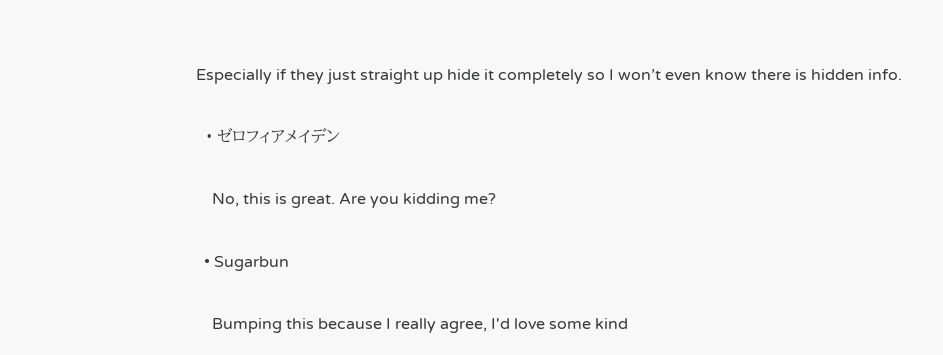Especially if they just straight up hide it completely so I won’t even know there is hidden info.

  • ゼロフィアメイデン

    No, this is great. Are you kidding me?

  • Sugarbun

    Bumping this because I really agree, I'd love some kind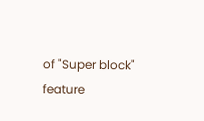of "Super block" feature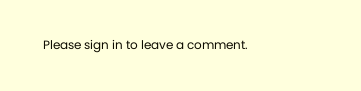Please sign in to leave a comment.